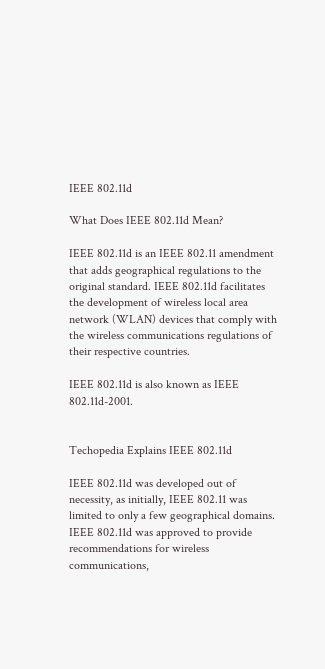IEEE 802.11d

What Does IEEE 802.11d Mean?

IEEE 802.11d is an IEEE 802.11 amendment that adds geographical regulations to the original standard. IEEE 802.11d facilitates the development of wireless local area network (WLAN) devices that comply with the wireless communications regulations of their respective countries.

IEEE 802.11d is also known as IEEE 802.11d-2001.


Techopedia Explains IEEE 802.11d

IEEE 802.11d was developed out of necessity, as initially, IEEE 802.11 was limited to only a few geographical domains. IEEE 802.11d was approved to provide recommendations for wireless communications,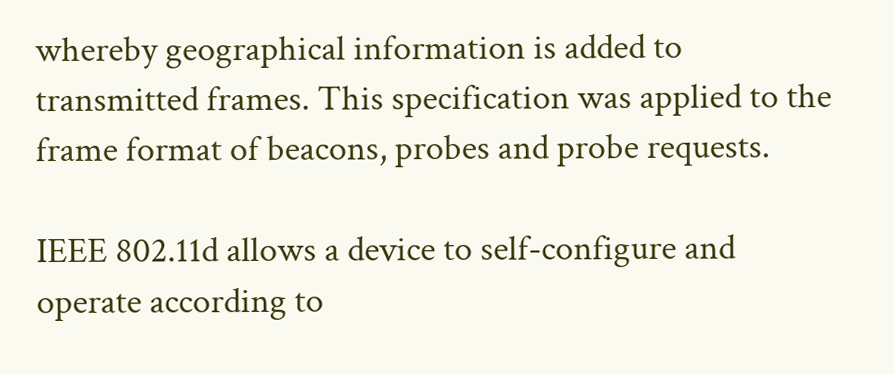whereby geographical information is added to transmitted frames. This specification was applied to the frame format of beacons, probes and probe requests.

IEEE 802.11d allows a device to self-configure and operate according to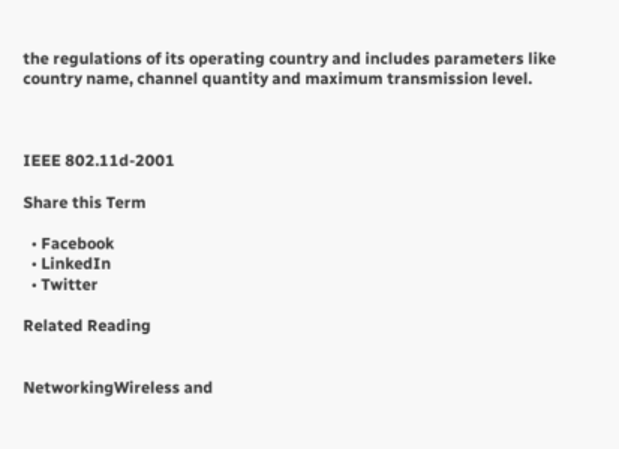the regulations of its operating country and includes parameters like country name, channel quantity and maximum transmission level.



IEEE 802.11d-2001

Share this Term

  • Facebook
  • LinkedIn
  • Twitter

Related Reading


NetworkingWireless and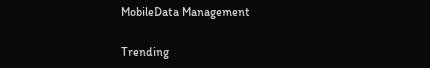MobileData Management

Trending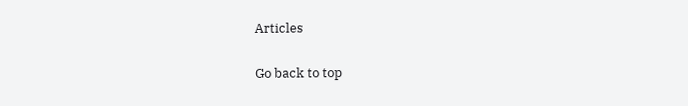Articles

Go back to top